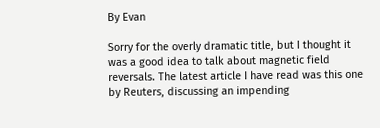By Evan

Sorry for the overly dramatic title, but I thought it was a good idea to talk about magnetic field reversals. The latest article I have read was this one by Reuters, discussing an impending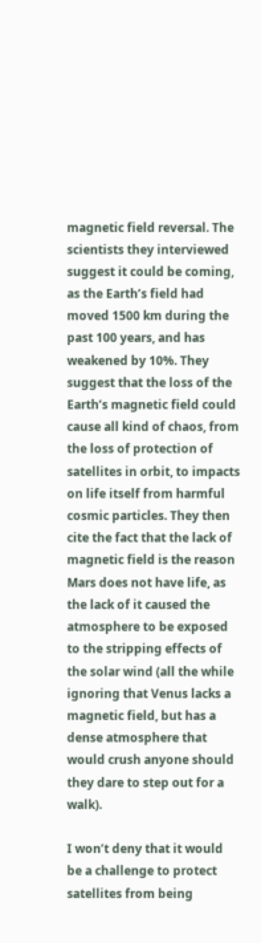magnetic field reversal. The scientists they interviewed suggest it could be coming, as the Earth’s field had moved 1500 km during the past 100 years, and has weakened by 10%. They suggest that the loss of the Earth’s magnetic field could cause all kind of chaos, from the loss of protection of satellites in orbit, to impacts on life itself from harmful cosmic particles. They then cite the fact that the lack of magnetic field is the reason Mars does not have life, as the lack of it caused the atmosphere to be exposed to the stripping effects of the solar wind (all the while ignoring that Venus lacks a magnetic field, but has a dense atmosphere that would crush anyone should they dare to step out for a walk).

I won’t deny that it would be a challenge to protect satellites from being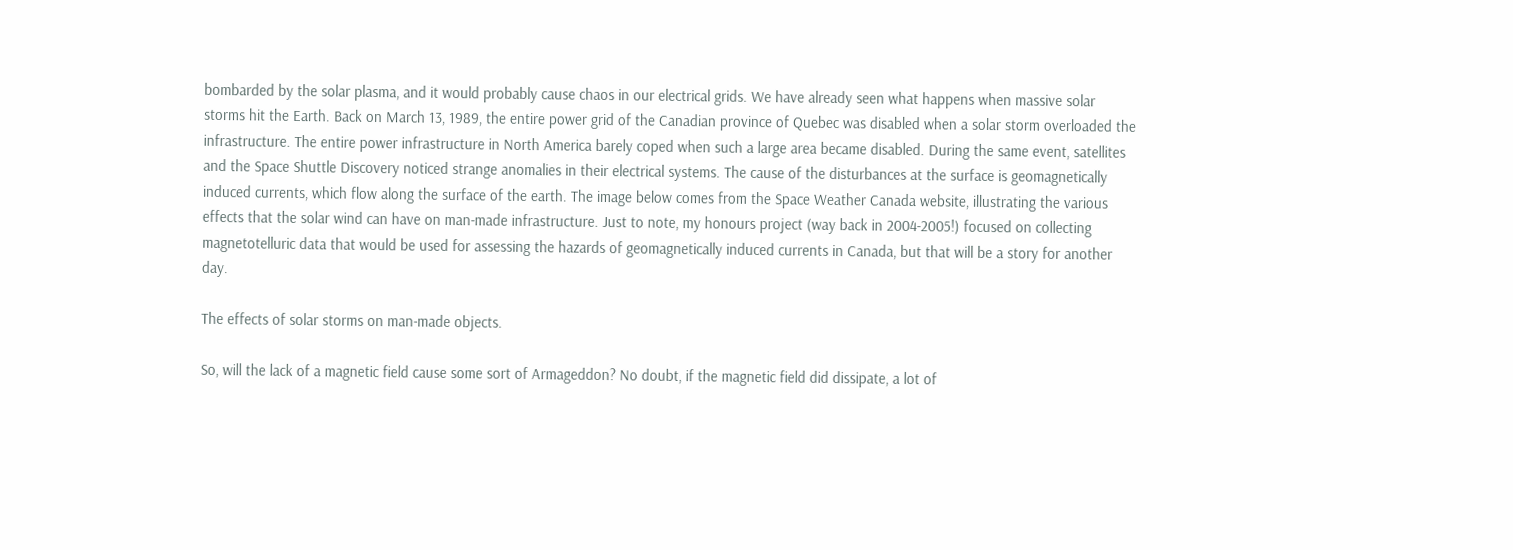bombarded by the solar plasma, and it would probably cause chaos in our electrical grids. We have already seen what happens when massive solar storms hit the Earth. Back on March 13, 1989, the entire power grid of the Canadian province of Quebec was disabled when a solar storm overloaded the infrastructure. The entire power infrastructure in North America barely coped when such a large area became disabled. During the same event, satellites and the Space Shuttle Discovery noticed strange anomalies in their electrical systems. The cause of the disturbances at the surface is geomagnetically induced currents, which flow along the surface of the earth. The image below comes from the Space Weather Canada website, illustrating the various effects that the solar wind can have on man-made infrastructure. Just to note, my honours project (way back in 2004-2005!) focused on collecting magnetotelluric data that would be used for assessing the hazards of geomagnetically induced currents in Canada, but that will be a story for another day.

The effects of solar storms on man-made objects.

So, will the lack of a magnetic field cause some sort of Armageddon? No doubt, if the magnetic field did dissipate, a lot of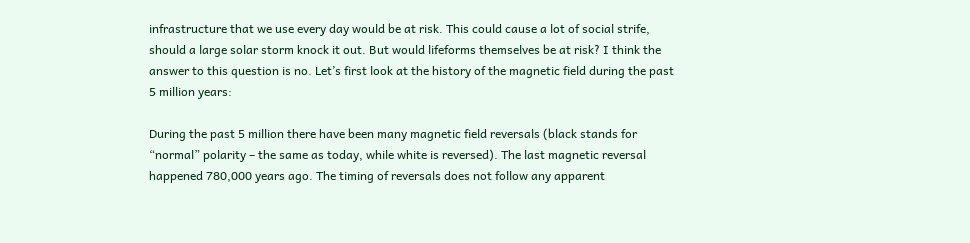infrastructure that we use every day would be at risk. This could cause a lot of social strife, should a large solar storm knock it out. But would lifeforms themselves be at risk? I think the answer to this question is no. Let’s first look at the history of the magnetic field during the past 5 million years:

During the past 5 million there have been many magnetic field reversals (black stands for “normal” polarity – the same as today, while white is reversed). The last magnetic reversal happened 780,000 years ago. The timing of reversals does not follow any apparent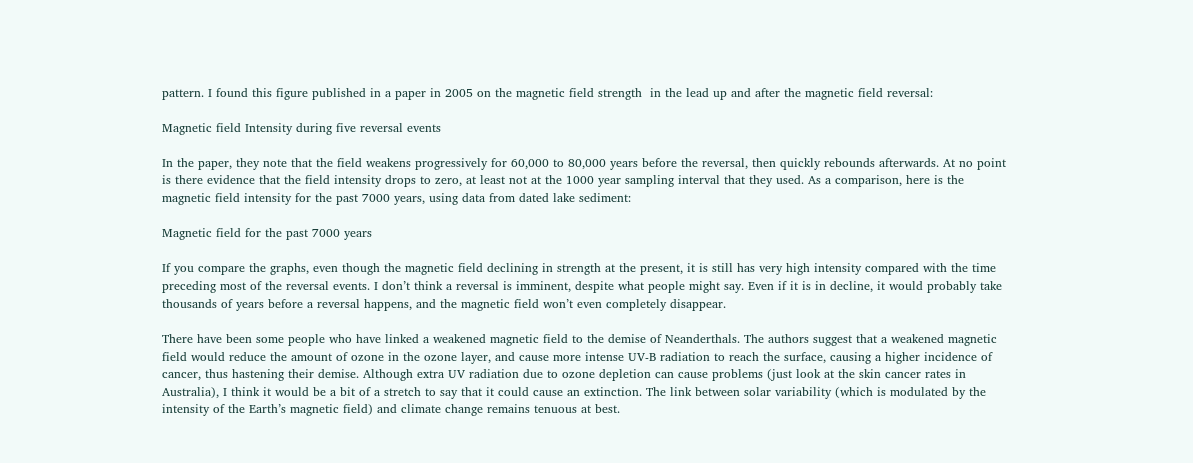pattern. I found this figure published in a paper in 2005 on the magnetic field strength  in the lead up and after the magnetic field reversal:

Magnetic field Intensity during five reversal events

In the paper, they note that the field weakens progressively for 60,000 to 80,000 years before the reversal, then quickly rebounds afterwards. At no point is there evidence that the field intensity drops to zero, at least not at the 1000 year sampling interval that they used. As a comparison, here is the magnetic field intensity for the past 7000 years, using data from dated lake sediment:

Magnetic field for the past 7000 years

If you compare the graphs, even though the magnetic field declining in strength at the present, it is still has very high intensity compared with the time preceding most of the reversal events. I don’t think a reversal is imminent, despite what people might say. Even if it is in decline, it would probably take thousands of years before a reversal happens, and the magnetic field won’t even completely disappear.

There have been some people who have linked a weakened magnetic field to the demise of Neanderthals. The authors suggest that a weakened magnetic field would reduce the amount of ozone in the ozone layer, and cause more intense UV-B radiation to reach the surface, causing a higher incidence of cancer, thus hastening their demise. Although extra UV radiation due to ozone depletion can cause problems (just look at the skin cancer rates in Australia), I think it would be a bit of a stretch to say that it could cause an extinction. The link between solar variability (which is modulated by the intensity of the Earth’s magnetic field) and climate change remains tenuous at best.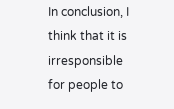In conclusion, I think that it is irresponsible for people to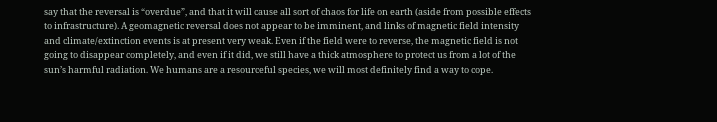say that the reversal is “overdue”, and that it will cause all sort of chaos for life on earth (aside from possible effects to infrastructure). A geomagnetic reversal does not appear to be imminent, and links of magnetic field intensity and climate/extinction events is at present very weak. Even if the field were to reverse, the magnetic field is not going to disappear completely, and even if it did, we still have a thick atmosphere to protect us from a lot of the sun’s harmful radiation. We humans are a resourceful species, we will most definitely find a way to cope.